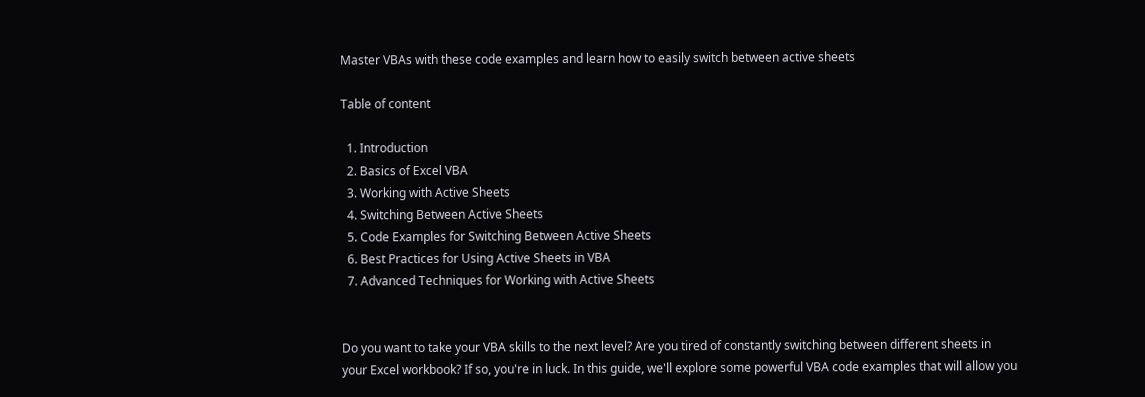Master VBAs with these code examples and learn how to easily switch between active sheets

Table of content

  1. Introduction
  2. Basics of Excel VBA
  3. Working with Active Sheets
  4. Switching Between Active Sheets
  5. Code Examples for Switching Between Active Sheets
  6. Best Practices for Using Active Sheets in VBA
  7. Advanced Techniques for Working with Active Sheets


Do you want to take your VBA skills to the next level? Are you tired of constantly switching between different sheets in your Excel workbook? If so, you're in luck. In this guide, we'll explore some powerful VBA code examples that will allow you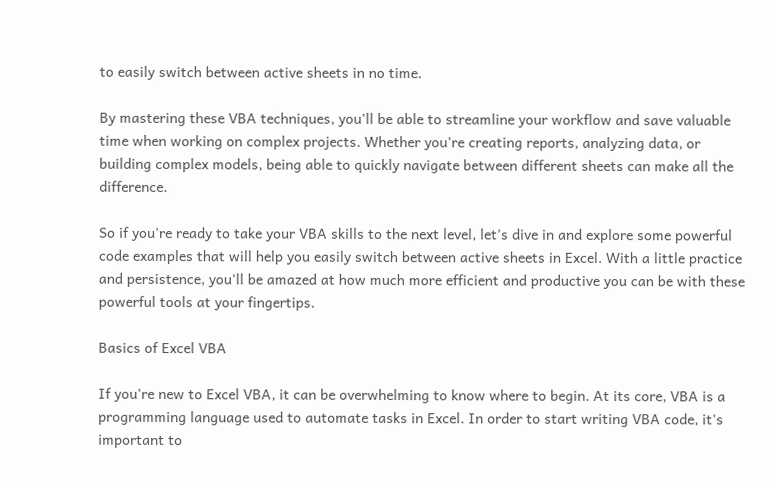to easily switch between active sheets in no time.

By mastering these VBA techniques, you'll be able to streamline your workflow and save valuable time when working on complex projects. Whether you're creating reports, analyzing data, or building complex models, being able to quickly navigate between different sheets can make all the difference.

So if you're ready to take your VBA skills to the next level, let's dive in and explore some powerful code examples that will help you easily switch between active sheets in Excel. With a little practice and persistence, you'll be amazed at how much more efficient and productive you can be with these powerful tools at your fingertips.

Basics of Excel VBA

If you're new to Excel VBA, it can be overwhelming to know where to begin. At its core, VBA is a programming language used to automate tasks in Excel. In order to start writing VBA code, it's important to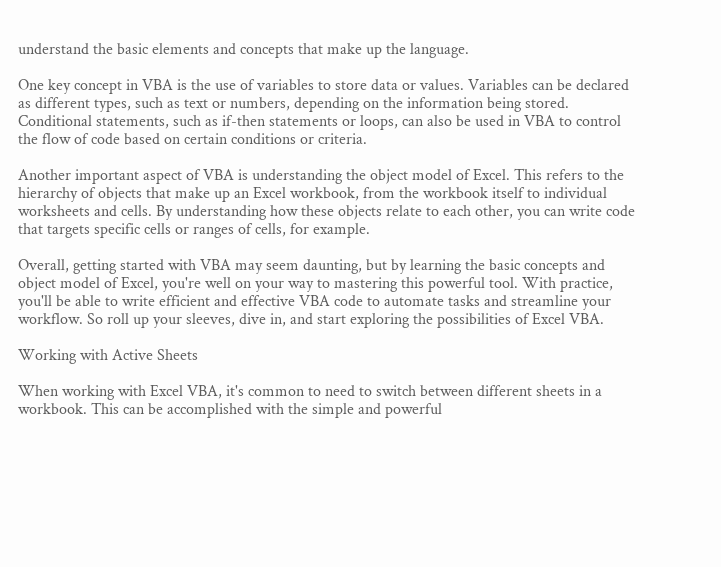understand the basic elements and concepts that make up the language.

One key concept in VBA is the use of variables to store data or values. Variables can be declared as different types, such as text or numbers, depending on the information being stored. Conditional statements, such as if-then statements or loops, can also be used in VBA to control the flow of code based on certain conditions or criteria.

Another important aspect of VBA is understanding the object model of Excel. This refers to the hierarchy of objects that make up an Excel workbook, from the workbook itself to individual worksheets and cells. By understanding how these objects relate to each other, you can write code that targets specific cells or ranges of cells, for example.

Overall, getting started with VBA may seem daunting, but by learning the basic concepts and object model of Excel, you're well on your way to mastering this powerful tool. With practice, you'll be able to write efficient and effective VBA code to automate tasks and streamline your workflow. So roll up your sleeves, dive in, and start exploring the possibilities of Excel VBA.

Working with Active Sheets

When working with Excel VBA, it's common to need to switch between different sheets in a workbook. This can be accomplished with the simple and powerful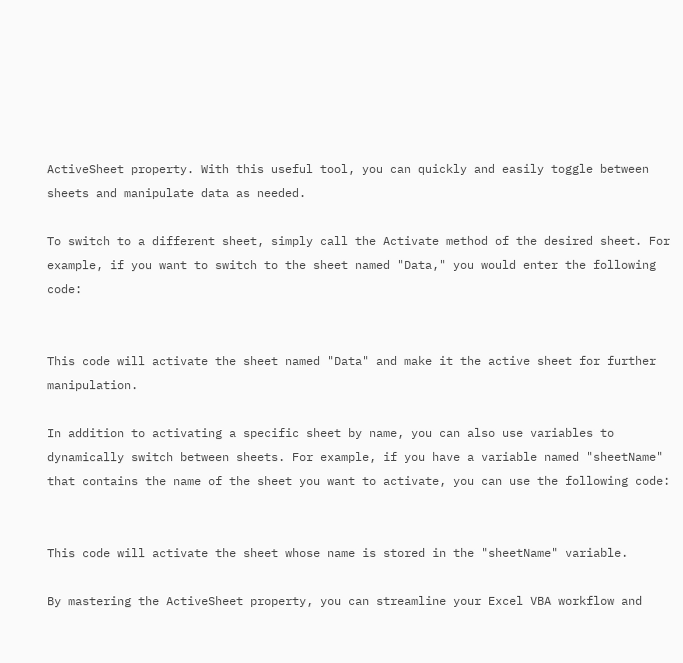ActiveSheet property. With this useful tool, you can quickly and easily toggle between sheets and manipulate data as needed.

To switch to a different sheet, simply call the Activate method of the desired sheet. For example, if you want to switch to the sheet named "Data," you would enter the following code:


This code will activate the sheet named "Data" and make it the active sheet for further manipulation.

In addition to activating a specific sheet by name, you can also use variables to dynamically switch between sheets. For example, if you have a variable named "sheetName" that contains the name of the sheet you want to activate, you can use the following code:


This code will activate the sheet whose name is stored in the "sheetName" variable.

By mastering the ActiveSheet property, you can streamline your Excel VBA workflow and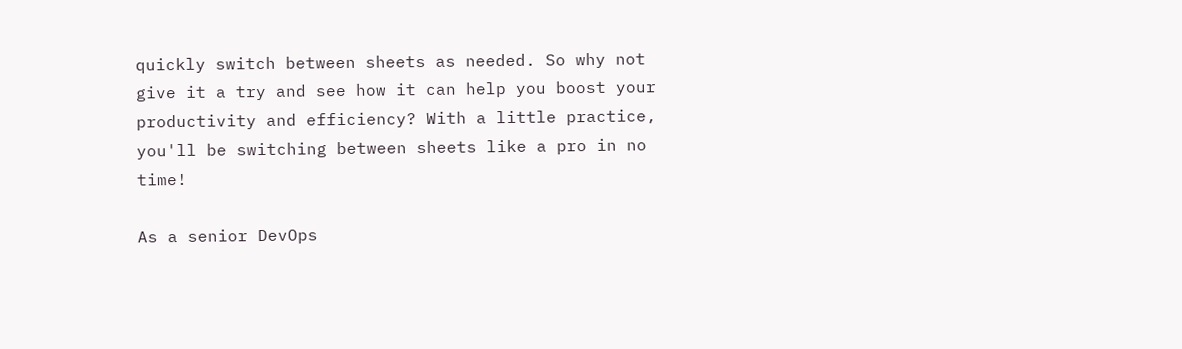quickly switch between sheets as needed. So why not give it a try and see how it can help you boost your productivity and efficiency? With a little practice, you'll be switching between sheets like a pro in no time!

As a senior DevOps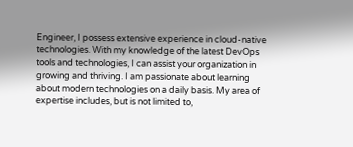Engineer, I possess extensive experience in cloud-native technologies. With my knowledge of the latest DevOps tools and technologies, I can assist your organization in growing and thriving. I am passionate about learning about modern technologies on a daily basis. My area of expertise includes, but is not limited to,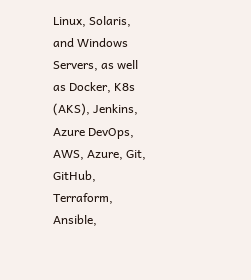Linux, Solaris, and Windows Servers, as well as Docker, K8s (AKS), Jenkins, Azure DevOps, AWS, Azure, Git, GitHub, Terraform, Ansible,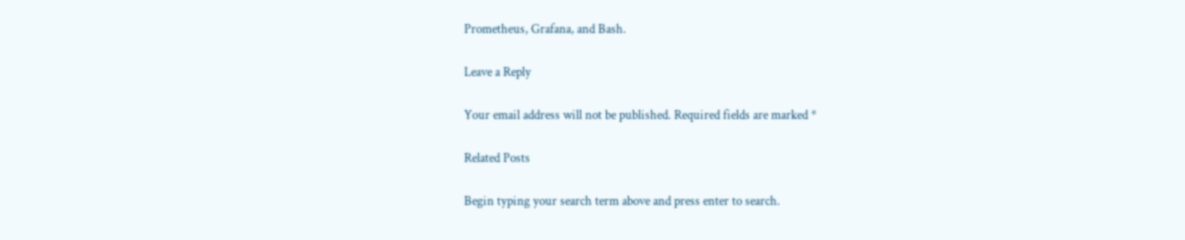Prometheus, Grafana, and Bash.

Leave a Reply

Your email address will not be published. Required fields are marked *

Related Posts

Begin typing your search term above and press enter to search.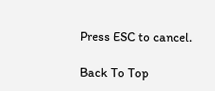Press ESC to cancel.

Back To Top